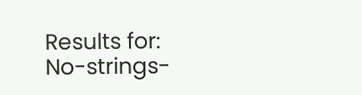Results for: No-strings-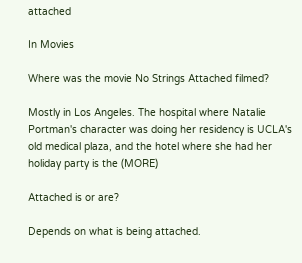attached

In Movies

Where was the movie No Strings Attached filmed?

Mostly in Los Angeles. The hospital where Natalie Portman's character was doing her residency is UCLA's old medical plaza, and the hotel where she had her holiday party is the (MORE)

Attached is or are?

Depends on what is being attached.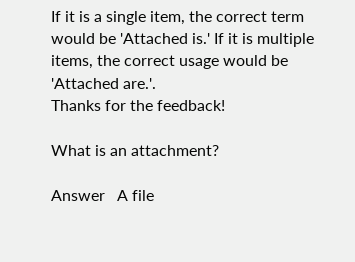If it is a single item, the correct term would be 'Attached is.' If it is multiple items, the correct usage would be 'Attached are.'.
Thanks for the feedback!

What is an attachment?

Answer   A file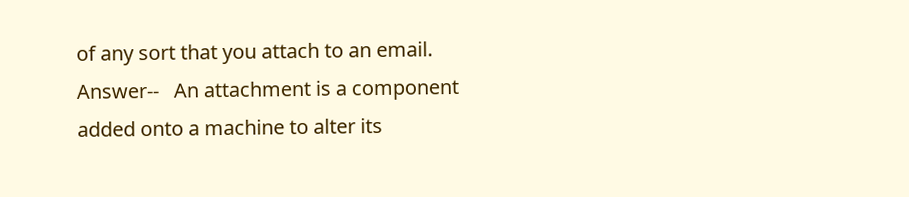of any sort that you attach to an email.   Answer--   An attachment is a component added onto a machine to alter its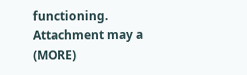functioning. Attachment may a (MORE)